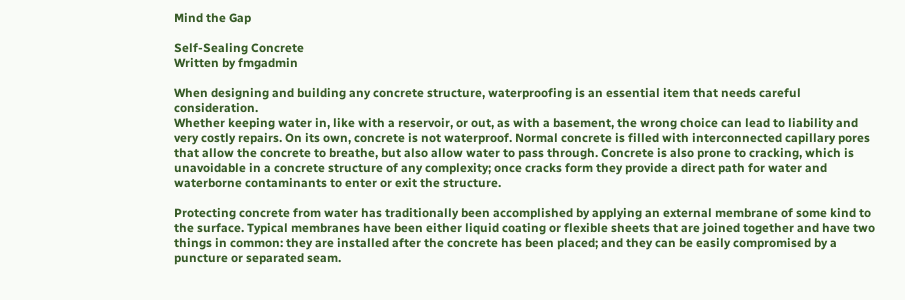Mind the Gap

Self-Sealing Concrete
Written by fmgadmin

When designing and building any concrete structure, waterproofing is an essential item that needs careful consideration.
Whether keeping water in, like with a reservoir, or out, as with a basement, the wrong choice can lead to liability and very costly repairs. On its own, concrete is not waterproof. Normal concrete is filled with interconnected capillary pores that allow the concrete to breathe, but also allow water to pass through. Concrete is also prone to cracking, which is unavoidable in a concrete structure of any complexity; once cracks form they provide a direct path for water and waterborne contaminants to enter or exit the structure.

Protecting concrete from water has traditionally been accomplished by applying an external membrane of some kind to the surface. Typical membranes have been either liquid coating or flexible sheets that are joined together and have two things in common: they are installed after the concrete has been placed; and they can be easily compromised by a puncture or separated seam.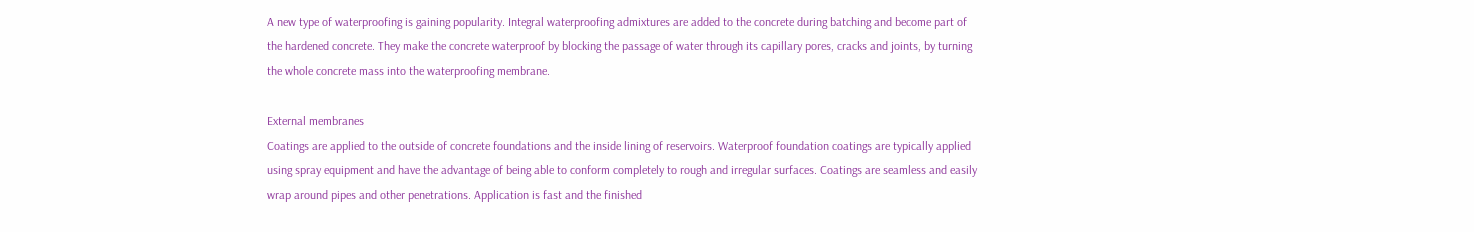A new type of waterproofing is gaining popularity. Integral waterproofing admixtures are added to the concrete during batching and become part of the hardened concrete. They make the concrete waterproof by blocking the passage of water through its capillary pores, cracks and joints, by turning the whole concrete mass into the waterproofing membrane.

External membranes
Coatings are applied to the outside of concrete foundations and the inside lining of reservoirs. Waterproof foundation coatings are typically applied using spray equipment and have the advantage of being able to conform completely to rough and irregular surfaces. Coatings are seamless and easily wrap around pipes and other penetrations. Application is fast and the finished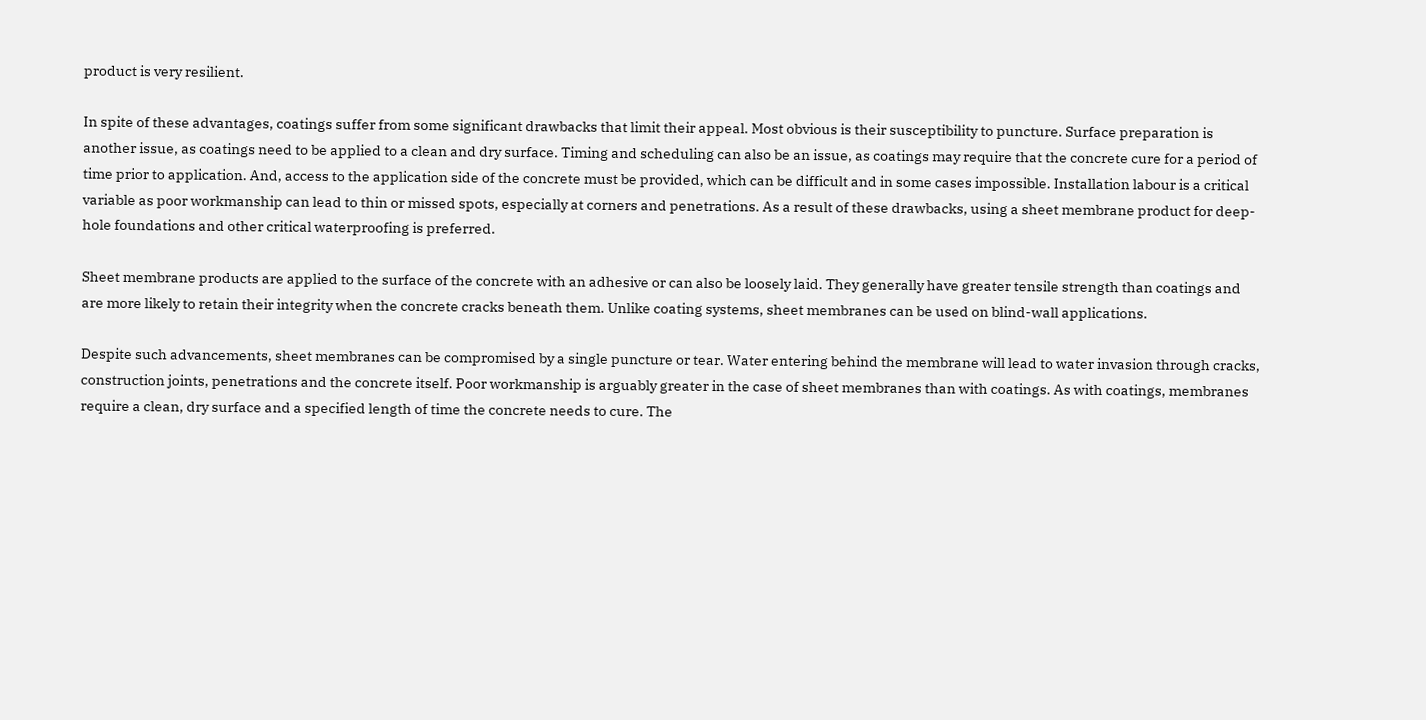product is very resilient.

In spite of these advantages, coatings suffer from some significant drawbacks that limit their appeal. Most obvious is their susceptibility to puncture. Surface preparation is another issue, as coatings need to be applied to a clean and dry surface. Timing and scheduling can also be an issue, as coatings may require that the concrete cure for a period of time prior to application. And, access to the application side of the concrete must be provided, which can be difficult and in some cases impossible. Installation labour is a critical variable as poor workmanship can lead to thin or missed spots, especially at corners and penetrations. As a result of these drawbacks, using a sheet membrane product for deep-hole foundations and other critical waterproofing is preferred.

Sheet membrane products are applied to the surface of the concrete with an adhesive or can also be loosely laid. They generally have greater tensile strength than coatings and are more likely to retain their integrity when the concrete cracks beneath them. Unlike coating systems, sheet membranes can be used on blind-wall applications.

Despite such advancements, sheet membranes can be compromised by a single puncture or tear. Water entering behind the membrane will lead to water invasion through cracks, construction joints, penetrations and the concrete itself. Poor workmanship is arguably greater in the case of sheet membranes than with coatings. As with coatings, membranes require a clean, dry surface and a specified length of time the concrete needs to cure. The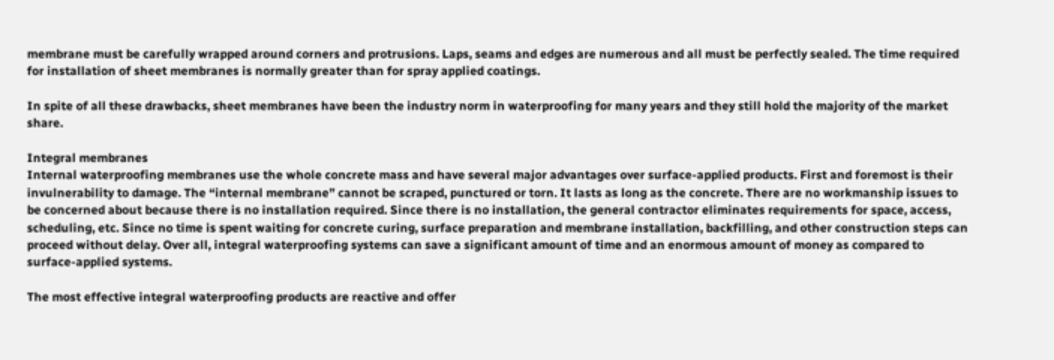membrane must be carefully wrapped around corners and protrusions. Laps, seams and edges are numerous and all must be perfectly sealed. The time required for installation of sheet membranes is normally greater than for spray applied coatings.

In spite of all these drawbacks, sheet membranes have been the industry norm in waterproofing for many years and they still hold the majority of the market share.

Integral membranes
Internal waterproofing membranes use the whole concrete mass and have several major advantages over surface-applied products. First and foremost is their invulnerability to damage. The “internal membrane” cannot be scraped, punctured or torn. It lasts as long as the concrete. There are no workmanship issues to be concerned about because there is no installation required. Since there is no installation, the general contractor eliminates requirements for space, access, scheduling, etc. Since no time is spent waiting for concrete curing, surface preparation and membrane installation, backfilling, and other construction steps can proceed without delay. Over all, integral waterproofing systems can save a significant amount of time and an enormous amount of money as compared to surface-applied systems.

The most effective integral waterproofing products are reactive and offer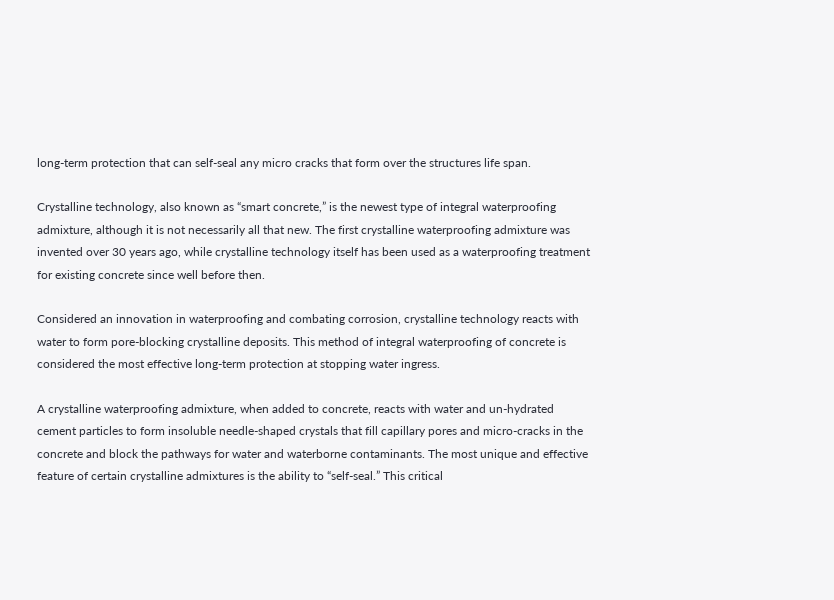long-term protection that can self-seal any micro cracks that form over the structures life span.

Crystalline technology, also known as “smart concrete,” is the newest type of integral waterproofing admixture, although it is not necessarily all that new. The first crystalline waterproofing admixture was invented over 30 years ago, while crystalline technology itself has been used as a waterproofing treatment for existing concrete since well before then.

Considered an innovation in waterproofing and combating corrosion, crystalline technology reacts with water to form pore-blocking crystalline deposits. This method of integral waterproofing of concrete is considered the most effective long-term protection at stopping water ingress.

A crystalline waterproofing admixture, when added to concrete, reacts with water and un-hydrated cement particles to form insoluble needle-shaped crystals that fill capillary pores and micro-cracks in the concrete and block the pathways for water and waterborne contaminants. The most unique and effective feature of certain crystalline admixtures is the ability to “self-seal.” This critical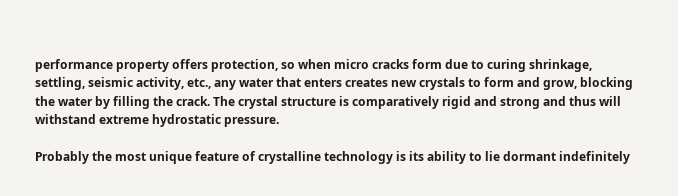performance property offers protection, so when micro cracks form due to curing shrinkage, settling, seismic activity, etc., any water that enters creates new crystals to form and grow, blocking the water by filling the crack. The crystal structure is comparatively rigid and strong and thus will withstand extreme hydrostatic pressure.

Probably the most unique feature of crystalline technology is its ability to lie dormant indefinitely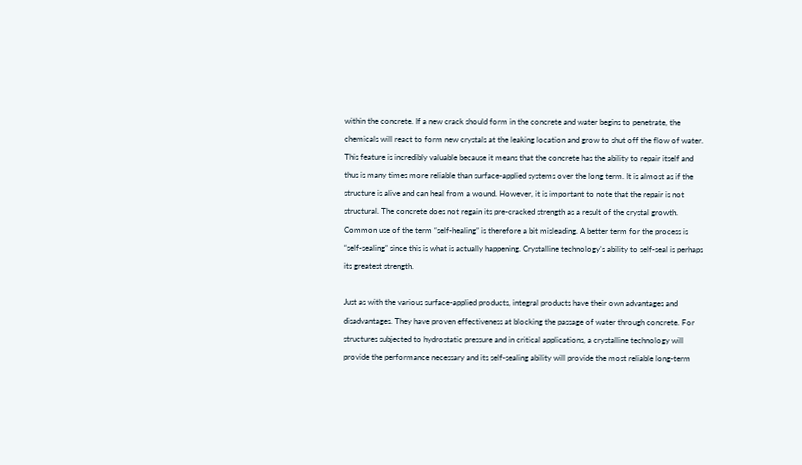within the concrete. If a new crack should form in the concrete and water begins to penetrate, the chemicals will react to form new crystals at the leaking location and grow to shut off the flow of water. This feature is incredibly valuable because it means that the concrete has the ability to repair itself and thus is many times more reliable than surface-applied systems over the long term. It is almost as if the structure is alive and can heal from a wound. However, it is important to note that the repair is not structural. The concrete does not regain its pre-cracked strength as a result of the crystal growth. Common use of the term “self-healing” is therefore a bit misleading. A better term for the process is “self-sealing” since this is what is actually happening. Crystalline technology’s ability to self-seal is perhaps its greatest strength.

Just as with the various surface-applied products, integral products have their own advantages and disadvantages. They have proven effectiveness at blocking the passage of water through concrete. For structures subjected to hydrostatic pressure and in critical applications, a crystalline technology will provide the performance necessary and its self-sealing ability will provide the most reliable long-term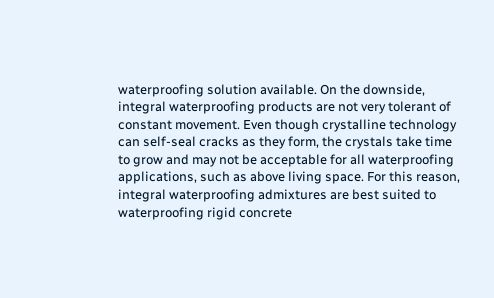waterproofing solution available. On the downside, integral waterproofing products are not very tolerant of constant movement. Even though crystalline technology can self-seal cracks as they form, the crystals take time to grow and may not be acceptable for all waterproofing applications, such as above living space. For this reason, integral waterproofing admixtures are best suited to waterproofing rigid concrete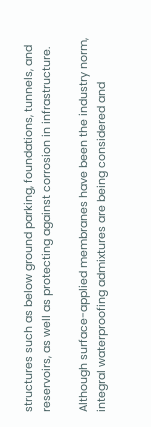structures such as below ground parking, foundations, tunnels, and reservoirs, as well as protecting against corrosion in infrastructure.

Although surface-applied membranes have been the industry norm, integral waterproofing admixtures are being considered and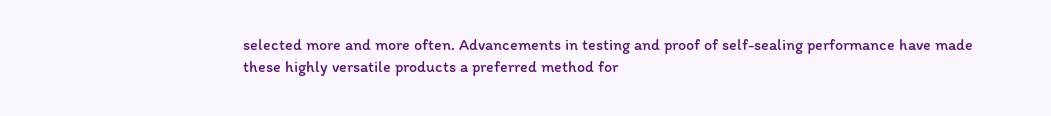selected more and more often. Advancements in testing and proof of self-sealing performance have made these highly versatile products a preferred method for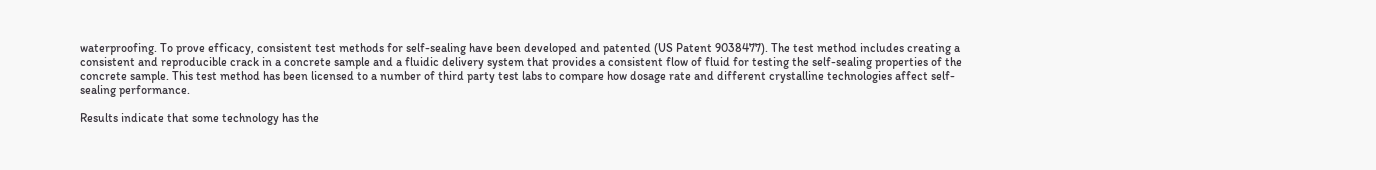waterproofing. To prove efficacy, consistent test methods for self-sealing have been developed and patented (US Patent 9038477). The test method includes creating a consistent and reproducible crack in a concrete sample and a fluidic delivery system that provides a consistent flow of fluid for testing the self-sealing properties of the concrete sample. This test method has been licensed to a number of third party test labs to compare how dosage rate and different crystalline technologies affect self-sealing performance.

Results indicate that some technology has the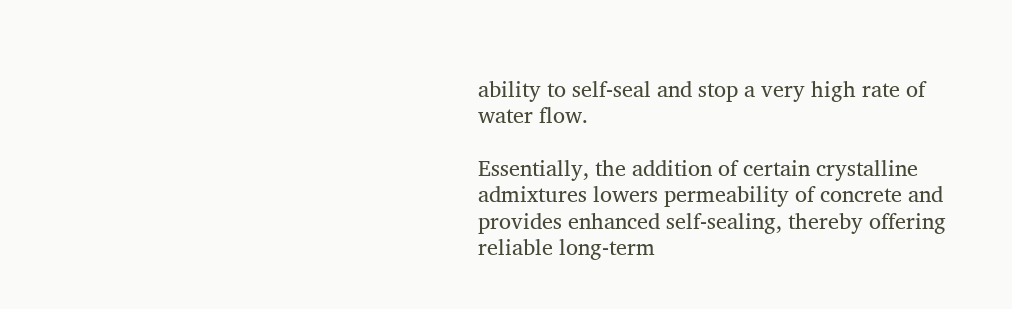ability to self-seal and stop a very high rate of water flow.

Essentially, the addition of certain crystalline admixtures lowers permeability of concrete and provides enhanced self-sealing, thereby offering reliable long-term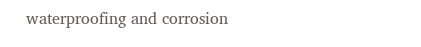waterproofing and corrosion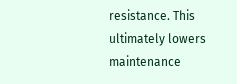resistance. This ultimately lowers maintenance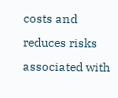costs and reduces risks associated with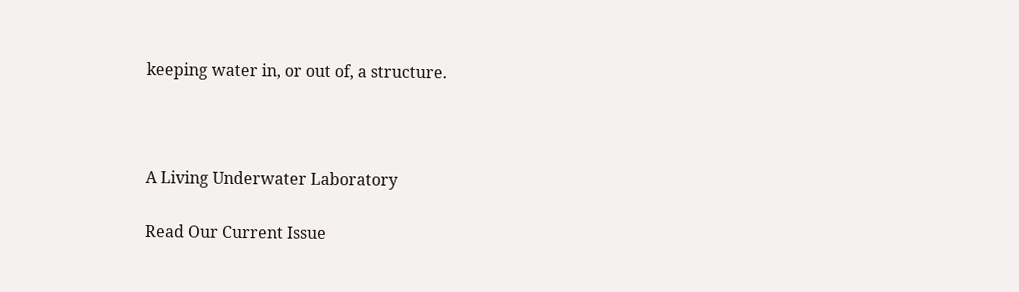keeping water in, or out of, a structure.



A Living Underwater Laboratory

Read Our Current Issue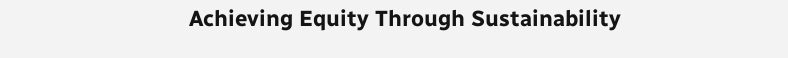Achieving Equity Through Sustainability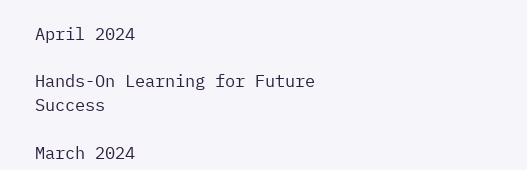April 2024

Hands-On Learning for Future Success

March 2024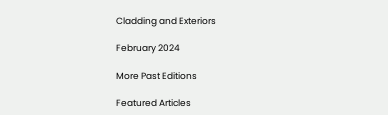Cladding and Exteriors

February 2024

More Past Editions

Featured Articles